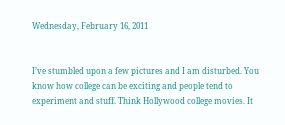Wednesday, February 16, 2011


I’ve stumbled upon a few pictures and I am disturbed. You know how college can be exciting and people tend to experiment and stuff. Think Hollywood college movies. It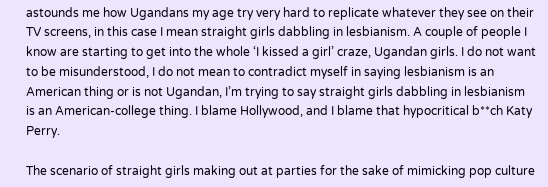astounds me how Ugandans my age try very hard to replicate whatever they see on their TV screens, in this case I mean straight girls dabbling in lesbianism. A couple of people I know are starting to get into the whole ‘I kissed a girl’ craze, Ugandan girls. I do not want to be misunderstood, I do not mean to contradict myself in saying lesbianism is an American thing or is not Ugandan, I’m trying to say straight girls dabbling in lesbianism is an American-college thing. I blame Hollywood, and I blame that hypocritical b**ch Katy Perry.

The scenario of straight girls making out at parties for the sake of mimicking pop culture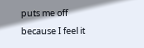puts me off because I feel it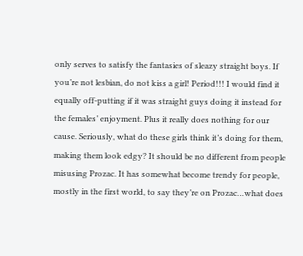only serves to satisfy the fantasies of sleazy straight boys. If you’re not lesbian, do not kiss a girl! Period!!! I would find it equally off-putting if it was straight guys doing it instead for the females’ enjoyment. Plus it really does nothing for our cause. Seriously, what do these girls think it’s doing for them, making them look edgy? It should be no different from people misusing Prozac. It has somewhat become trendy for people, mostly in the first world, to say they’re on Prozac…what does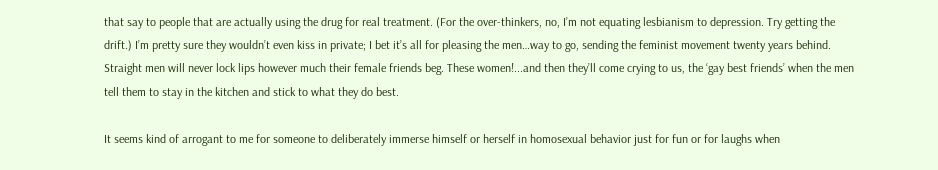that say to people that are actually using the drug for real treatment. (For the over-thinkers, no, I’m not equating lesbianism to depression. Try getting the drift.) I’m pretty sure they wouldn’t even kiss in private; I bet it’s all for pleasing the men…way to go, sending the feminist movement twenty years behind. Straight men will never lock lips however much their female friends beg. These women!...and then they’ll come crying to us, the ‘gay best friends’ when the men tell them to stay in the kitchen and stick to what they do best.

It seems kind of arrogant to me for someone to deliberately immerse himself or herself in homosexual behavior just for fun or for laughs when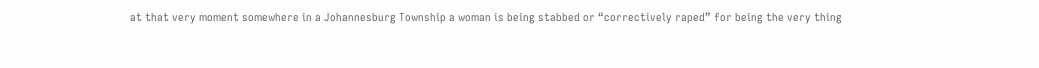at that very moment somewhere in a Johannesburg Township a woman is being stabbed or “correctively raped” for being the very thing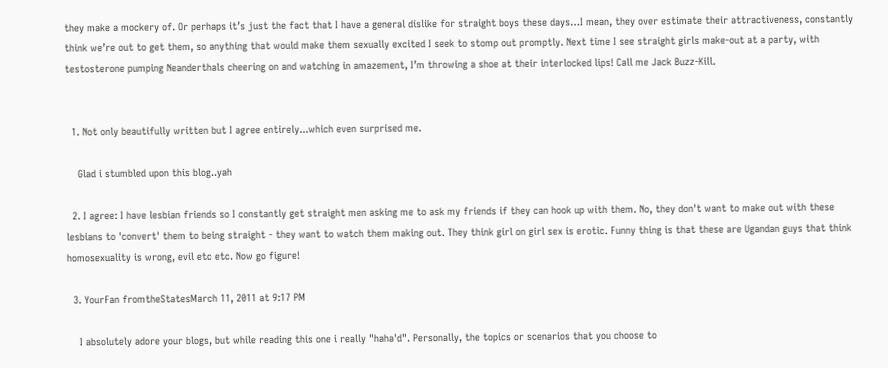they make a mockery of. Or perhaps it’s just the fact that I have a general dislike for straight boys these days…I mean, they over estimate their attractiveness, constantly think we’re out to get them, so anything that would make them sexually excited I seek to stomp out promptly. Next time I see straight girls make-out at a party, with testosterone pumping Neanderthals cheering on and watching in amazement, I’m throwing a shoe at their interlocked lips! Call me Jack Buzz-Kill.


  1. Not only beautifully written but I agree entirely...which even surprised me.

    Glad i stumbled upon this blog..yah

  2. I agree: I have lesbian friends so I constantly get straight men asking me to ask my friends if they can hook up with them. No, they don't want to make out with these lesbians to 'convert' them to being straight - they want to watch them making out. They think girl on girl sex is erotic. Funny thing is that these are Ugandan guys that think homosexuality is wrong, evil etc etc. Now go figure!

  3. YourFan fromtheStatesMarch 11, 2011 at 9:17 PM

    I absolutely adore your blogs, but while reading this one i really "haha'd". Personally, the topics or scenarios that you choose to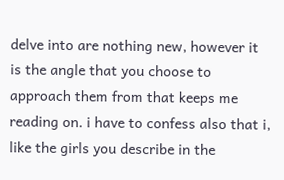delve into are nothing new, however it is the angle that you choose to approach them from that keeps me reading on. i have to confess also that i, like the girls you describe in the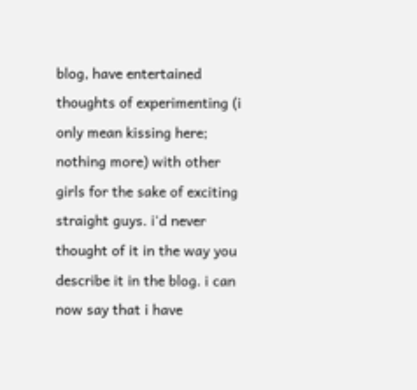blog, have entertained thoughts of experimenting (i only mean kissing here; nothing more) with other girls for the sake of exciting straight guys. i'd never thought of it in the way you describe it in the blog. i can now say that i have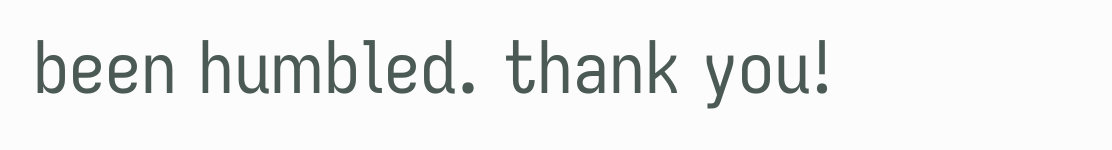been humbled. thank you!